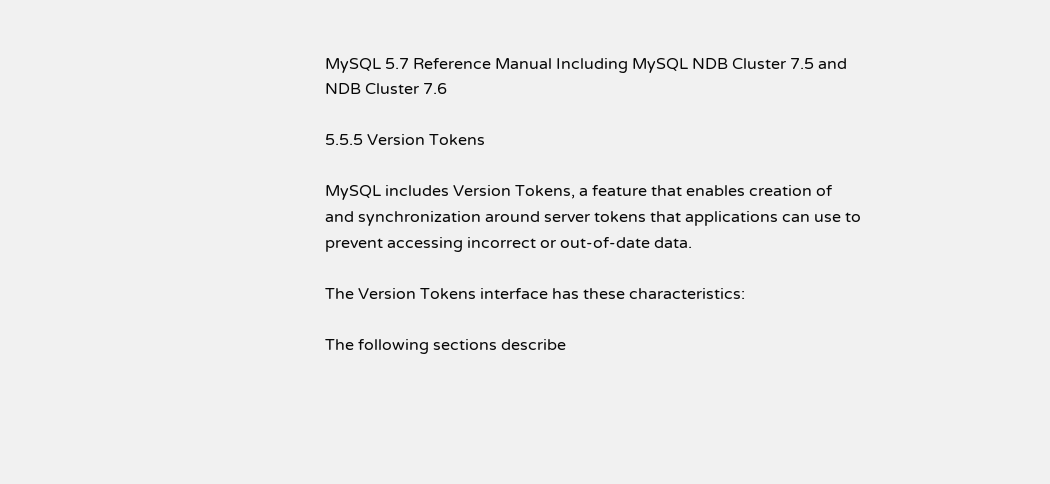MySQL 5.7 Reference Manual Including MySQL NDB Cluster 7.5 and NDB Cluster 7.6

5.5.5 Version Tokens

MySQL includes Version Tokens, a feature that enables creation of and synchronization around server tokens that applications can use to prevent accessing incorrect or out-of-date data.

The Version Tokens interface has these characteristics:

The following sections describe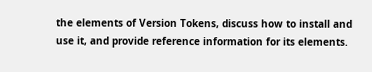the elements of Version Tokens, discuss how to install and use it, and provide reference information for its elements.